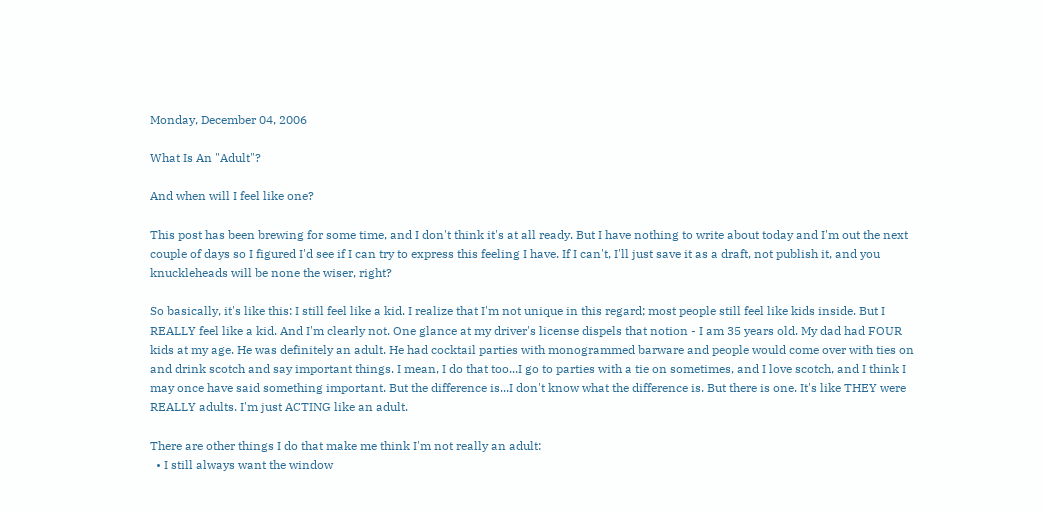Monday, December 04, 2006

What Is An "Adult"?

And when will I feel like one?

This post has been brewing for some time, and I don't think it's at all ready. But I have nothing to write about today and I'm out the next couple of days so I figured I'd see if I can try to express this feeling I have. If I can't, I'll just save it as a draft, not publish it, and you knuckleheads will be none the wiser, right?

So basically, it's like this: I still feel like a kid. I realize that I'm not unique in this regard; most people still feel like kids inside. But I REALLY feel like a kid. And I'm clearly not. One glance at my driver's license dispels that notion - I am 35 years old. My dad had FOUR kids at my age. He was definitely an adult. He had cocktail parties with monogrammed barware and people would come over with ties on and drink scotch and say important things. I mean, I do that too...I go to parties with a tie on sometimes, and I love scotch, and I think I may once have said something important. But the difference is...I don't know what the difference is. But there is one. It's like THEY were REALLY adults. I'm just ACTING like an adult.

There are other things I do that make me think I'm not really an adult:
  • I still always want the window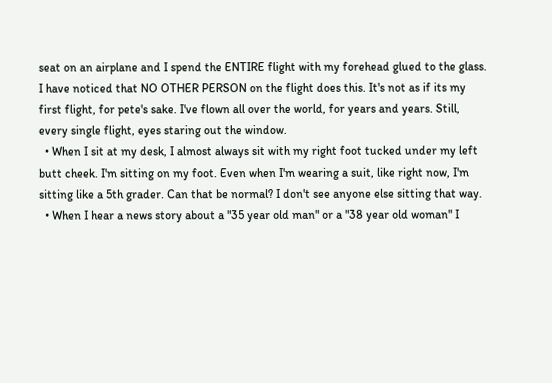seat on an airplane and I spend the ENTIRE flight with my forehead glued to the glass. I have noticed that NO OTHER PERSON on the flight does this. It's not as if its my first flight, for pete's sake. I've flown all over the world, for years and years. Still, every single flight, eyes staring out the window.
  • When I sit at my desk, I almost always sit with my right foot tucked under my left butt cheek. I'm sitting on my foot. Even when I'm wearing a suit, like right now, I'm sitting like a 5th grader. Can that be normal? I don't see anyone else sitting that way.
  • When I hear a news story about a "35 year old man" or a "38 year old woman" I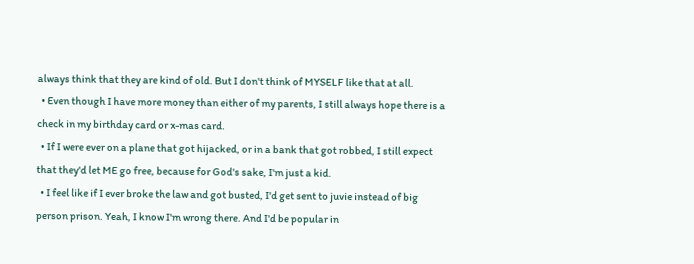always think that they are kind of old. But I don't think of MYSELF like that at all.
  • Even though I have more money than either of my parents, I still always hope there is a check in my birthday card or x-mas card.
  • If I were ever on a plane that got hijacked, or in a bank that got robbed, I still expect that they'd let ME go free, because for God's sake, I'm just a kid.
  • I feel like if I ever broke the law and got busted, I'd get sent to juvie instead of big person prison. Yeah, I know I'm wrong there. And I'd be popular in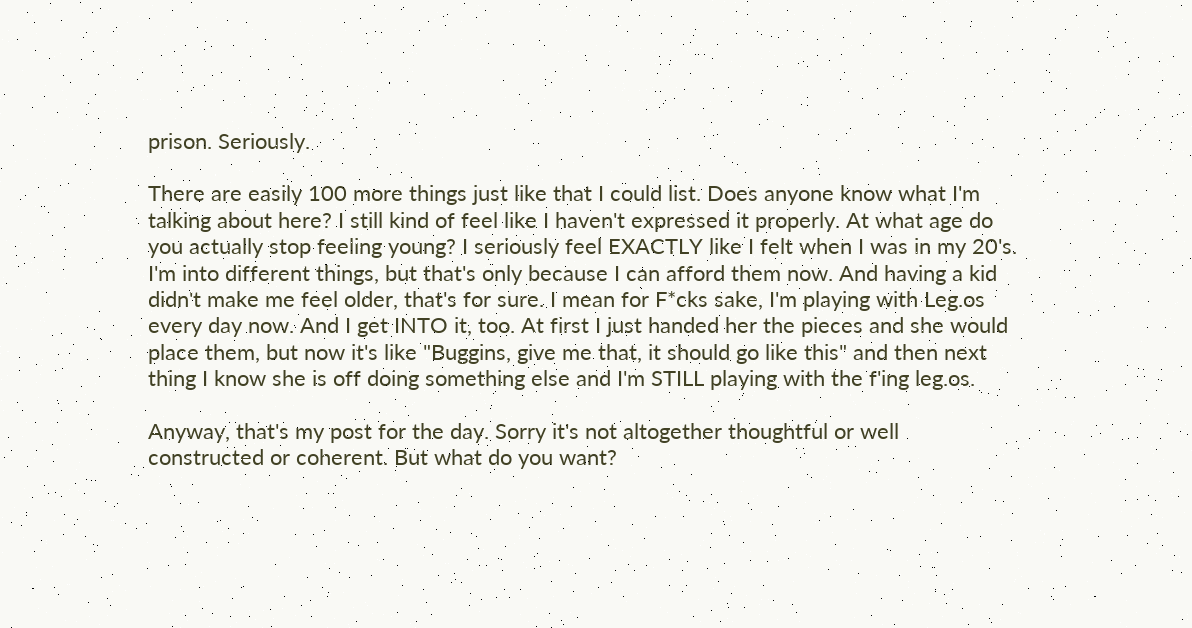prison. Seriously.

There are easily 100 more things just like that I could list. Does anyone know what I'm talking about here? I still kind of feel like I haven't expressed it properly. At what age do you actually stop feeling young? I seriously feel EXACTLY like I felt when I was in my 20's. I'm into different things, but that's only because I can afford them now. And having a kid didn't make me feel older, that's for sure. I mean for F*cks sake, I'm playing with Leg.os every day now. And I get INTO it, too. At first I just handed her the pieces and she would place them, but now it's like "Buggins, give me that, it should go like this" and then next thing I know she is off doing something else and I'm STILL playing with the f'ing leg.os.

Anyway, that's my post for the day. Sorry it's not altogether thoughtful or well constructed or coherent. But what do you want?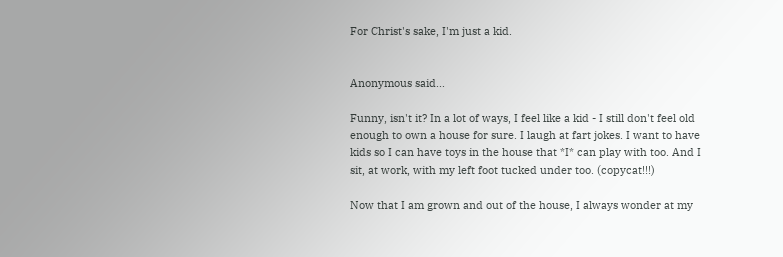For Christ's sake, I'm just a kid.


Anonymous said...

Funny, isn't it? In a lot of ways, I feel like a kid - I still don't feel old enough to own a house for sure. I laugh at fart jokes. I want to have kids so I can have toys in the house that *I* can play with too. And I sit, at work, with my left foot tucked under too. (copycat!!!)

Now that I am grown and out of the house, I always wonder at my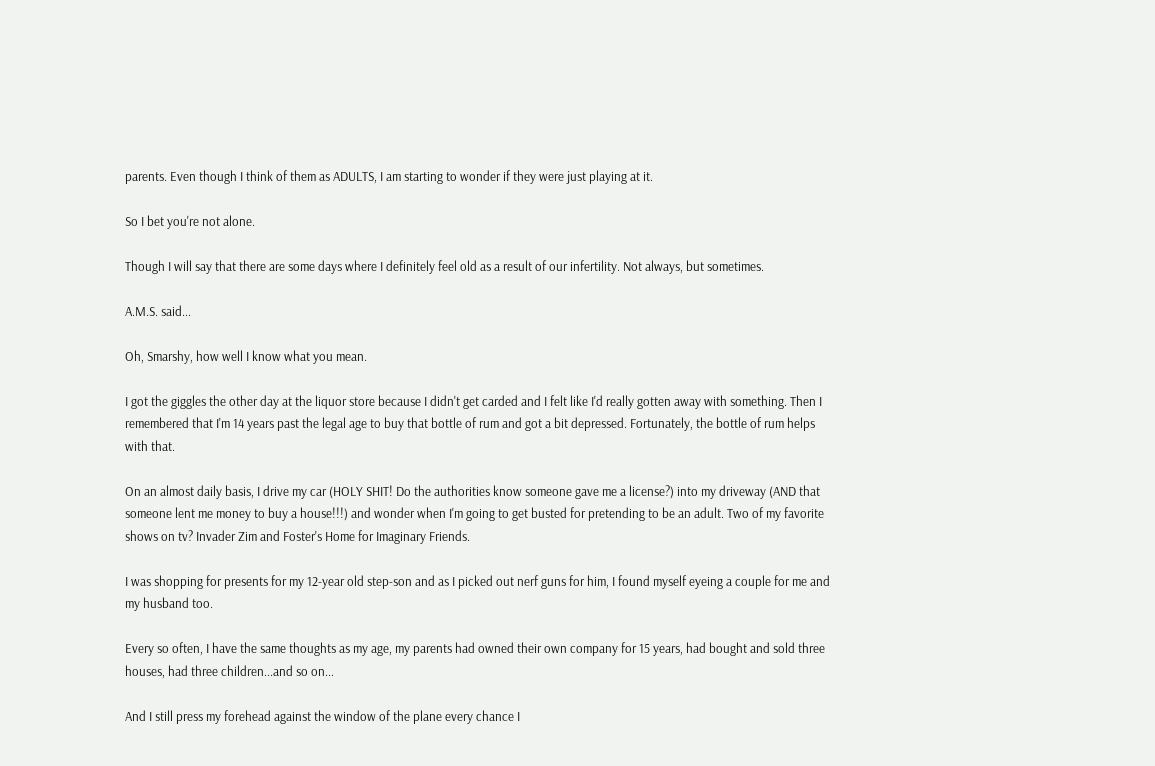parents. Even though I think of them as ADULTS, I am starting to wonder if they were just playing at it.

So I bet you're not alone.

Though I will say that there are some days where I definitely feel old as a result of our infertility. Not always, but sometimes.

A.M.S. said...

Oh, Smarshy, how well I know what you mean.

I got the giggles the other day at the liquor store because I didn't get carded and I felt like I'd really gotten away with something. Then I remembered that I'm 14 years past the legal age to buy that bottle of rum and got a bit depressed. Fortunately, the bottle of rum helps with that.

On an almost daily basis, I drive my car (HOLY SHIT! Do the authorities know someone gave me a license?) into my driveway (AND that someone lent me money to buy a house!!!) and wonder when I'm going to get busted for pretending to be an adult. Two of my favorite shows on tv? Invader Zim and Foster's Home for Imaginary Friends.

I was shopping for presents for my 12-year old step-son and as I picked out nerf guns for him, I found myself eyeing a couple for me and my husband too.

Every so often, I have the same thoughts as my age, my parents had owned their own company for 15 years, had bought and sold three houses, had three children...and so on...

And I still press my forehead against the window of the plane every chance I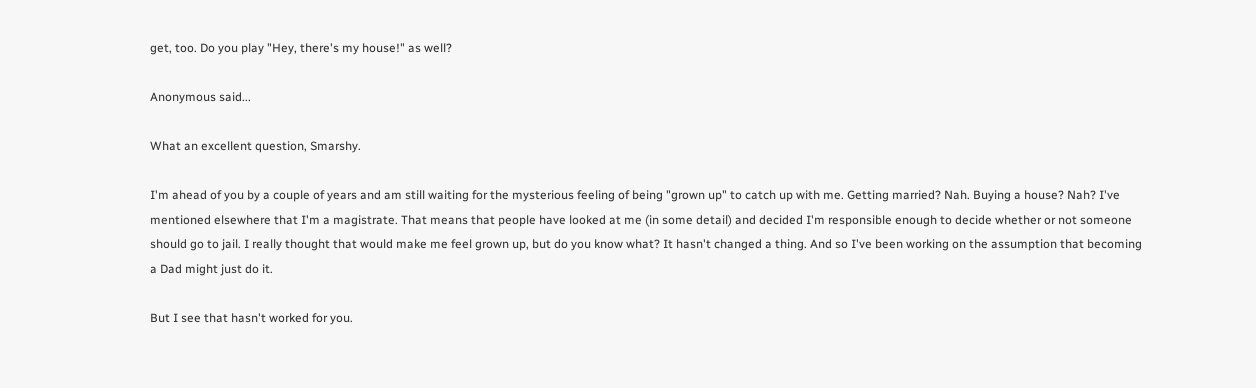get, too. Do you play "Hey, there's my house!" as well?

Anonymous said...

What an excellent question, Smarshy.

I'm ahead of you by a couple of years and am still waiting for the mysterious feeling of being "grown up" to catch up with me. Getting married? Nah. Buying a house? Nah? I've mentioned elsewhere that I'm a magistrate. That means that people have looked at me (in some detail) and decided I'm responsible enough to decide whether or not someone should go to jail. I really thought that would make me feel grown up, but do you know what? It hasn't changed a thing. And so I've been working on the assumption that becoming a Dad might just do it.

But I see that hasn't worked for you.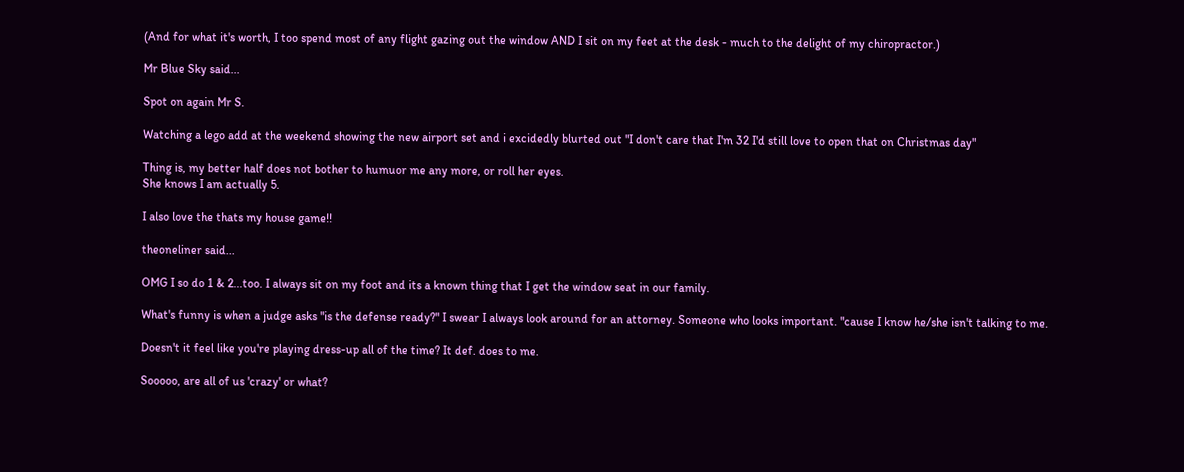(And for what it's worth, I too spend most of any flight gazing out the window AND I sit on my feet at the desk - much to the delight of my chiropractor.)

Mr Blue Sky said...

Spot on again Mr S.

Watching a lego add at the weekend showing the new airport set and i excidedly blurted out "I don't care that I'm 32 I'd still love to open that on Christmas day"

Thing is, my better half does not bother to humuor me any more, or roll her eyes.
She knows I am actually 5.

I also love the thats my house game!!

theoneliner said...

OMG I so do 1 & 2...too. I always sit on my foot and its a known thing that I get the window seat in our family.

What's funny is when a judge asks "is the defense ready?" I swear I always look around for an attorney. Someone who looks important. "cause I know he/she isn't talking to me.

Doesn't it feel like you're playing dress-up all of the time? It def. does to me.

Sooooo, are all of us 'crazy' or what?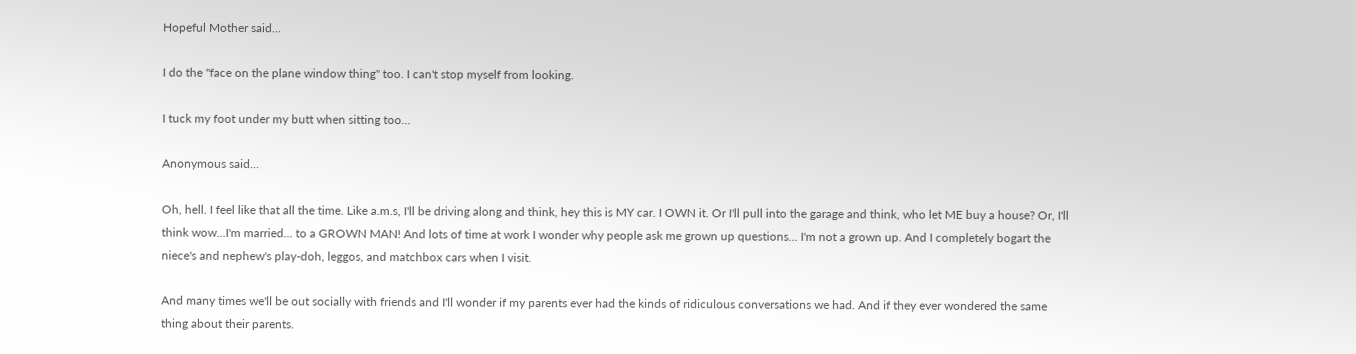Hopeful Mother said...

I do the "face on the plane window thing" too. I can't stop myself from looking.

I tuck my foot under my butt when sitting too...

Anonymous said...

Oh, hell. I feel like that all the time. Like a.m.s, I'll be driving along and think, hey this is MY car. I OWN it. Or I'll pull into the garage and think, who let ME buy a house? Or, I'll think wow...I'm married... to a GROWN MAN! And lots of time at work I wonder why people ask me grown up questions... I'm not a grown up. And I completely bogart the niece's and nephew's play-doh, leggos, and matchbox cars when I visit.

And many times we'll be out socially with friends and I'll wonder if my parents ever had the kinds of ridiculous conversations we had. And if they ever wondered the same thing about their parents.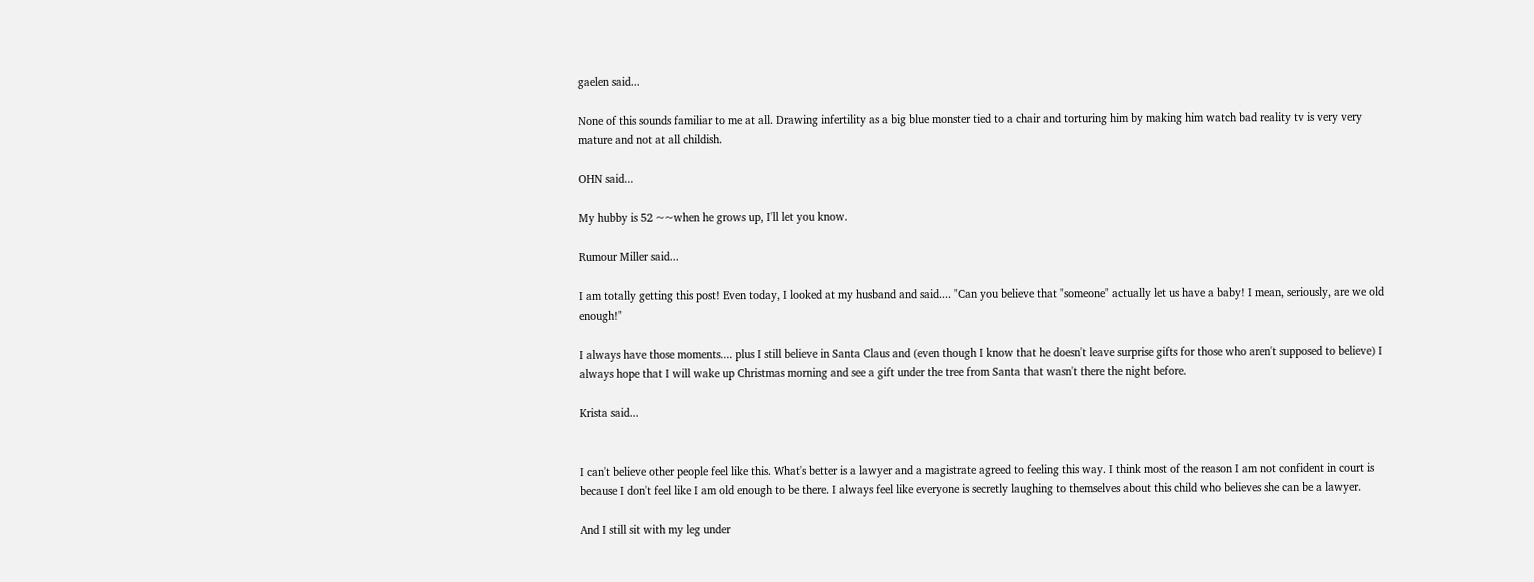gaelen said...

None of this sounds familiar to me at all. Drawing infertility as a big blue monster tied to a chair and torturing him by making him watch bad reality tv is very very mature and not at all childish.

OHN said...

My hubby is 52 ~~when he grows up, I'll let you know.

Rumour Miller said...

I am totally getting this post! Even today, I looked at my husband and said.... "Can you believe that "someone" actually let us have a baby! I mean, seriously, are we old enough!"

I always have those moments.... plus I still believe in Santa Claus and (even though I know that he doesn't leave surprise gifts for those who aren't supposed to believe) I always hope that I will wake up Christmas morning and see a gift under the tree from Santa that wasn't there the night before.

Krista said...


I can't believe other people feel like this. What's better is a lawyer and a magistrate agreed to feeling this way. I think most of the reason I am not confident in court is because I don't feel like I am old enough to be there. I always feel like everyone is secretly laughing to themselves about this child who believes she can be a lawyer.

And I still sit with my leg under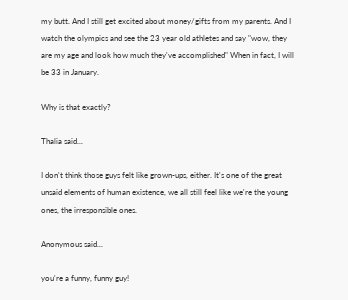my butt. And I still get excited about money/gifts from my parents. And I watch the olympics and see the 23 year old athletes and say "wow, they are my age and look how much they've accomplished" When in fact, I will be 33 in January.

Why is that exactly?

Thalia said...

I don't think those guys felt like grown-ups, either. It's one of the great unsaid elements of human existence, we all still feel like we're the young ones, the irresponsible ones.

Anonymous said...

you're a funny, funny guy!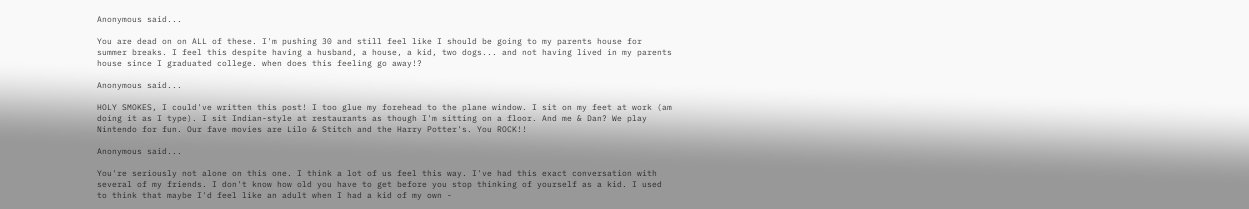Anonymous said...

You are dead on on ALL of these. I'm pushing 30 and still feel like I should be going to my parents house for summer breaks. I feel this despite having a husband, a house, a kid, two dogs... and not having lived in my parents house since I graduated college. when does this feeling go away!?

Anonymous said...

HOLY SMOKES, I could've written this post! I too glue my forehead to the plane window. I sit on my feet at work (am doing it as I type). I sit Indian-style at restaurants as though I'm sitting on a floor. And me & Dan? We play Nintendo for fun. Our fave movies are Lilo & Stitch and the Harry Potter's. You ROCK!!

Anonymous said...

You're seriously not alone on this one. I think a lot of us feel this way. I've had this exact conversation with several of my friends. I don't know how old you have to get before you stop thinking of yourself as a kid. I used to think that maybe I'd feel like an adult when I had a kid of my own -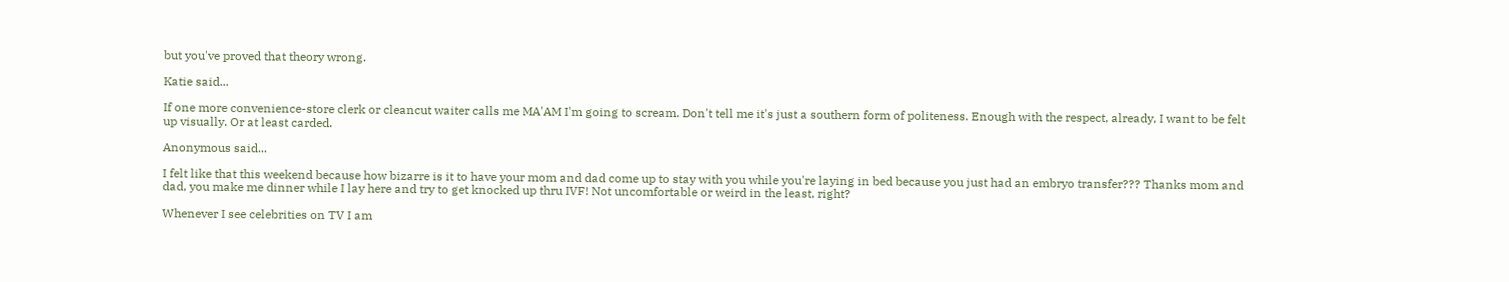but you've proved that theory wrong.

Katie said...

If one more convenience-store clerk or cleancut waiter calls me MA'AM I'm going to scream. Don't tell me it's just a southern form of politeness. Enough with the respect, already, I want to be felt up visually. Or at least carded.

Anonymous said...

I felt like that this weekend because how bizarre is it to have your mom and dad come up to stay with you while you're laying in bed because you just had an embryo transfer??? Thanks mom and dad, you make me dinner while I lay here and try to get knocked up thru IVF! Not uncomfortable or weird in the least, right?

Whenever I see celebrities on TV I am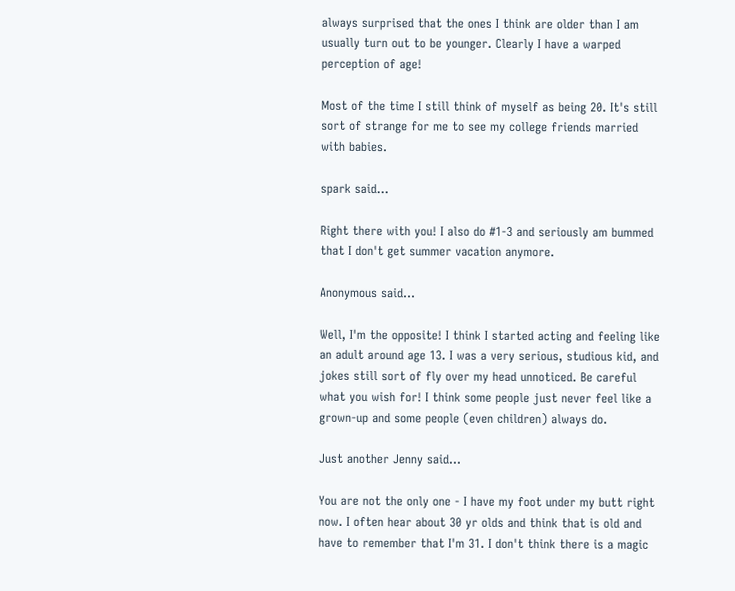always surprised that the ones I think are older than I am usually turn out to be younger. Clearly I have a warped perception of age!

Most of the time I still think of myself as being 20. It's still sort of strange for me to see my college friends married with babies.

spark said...

Right there with you! I also do #1-3 and seriously am bummed that I don't get summer vacation anymore.

Anonymous said...

Well, I'm the opposite! I think I started acting and feeling like an adult around age 13. I was a very serious, studious kid, and jokes still sort of fly over my head unnoticed. Be careful what you wish for! I think some people just never feel like a grown-up and some people (even children) always do.

Just another Jenny said...

You are not the only one - I have my foot under my butt right now. I often hear about 30 yr olds and think that is old and have to remember that I'm 31. I don't think there is a magic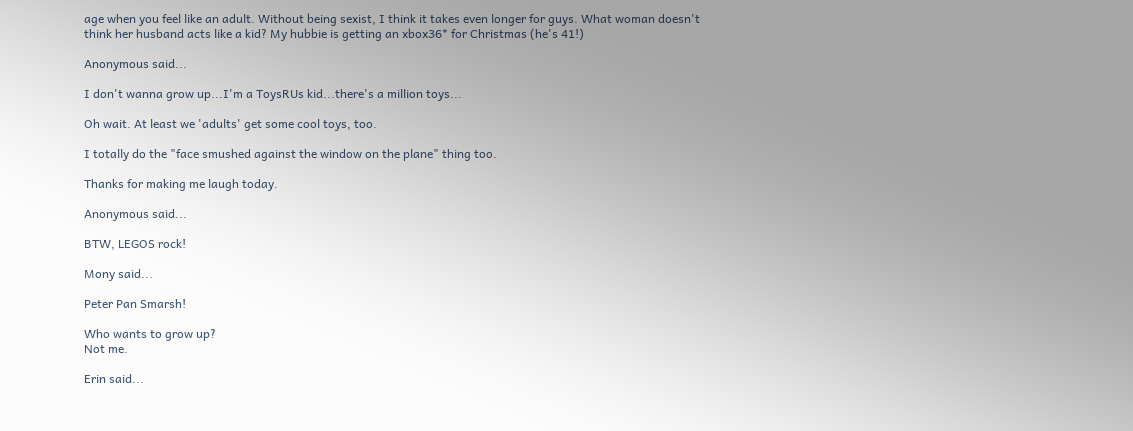age when you feel like an adult. Without being sexist, I think it takes even longer for guys. What woman doesn't think her husband acts like a kid? My hubbie is getting an xbox36* for Christmas (he's 41!)

Anonymous said...

I don't wanna grow up...I'm a ToysRUs kid...there's a million toys...

Oh wait. At least we 'adults' get some cool toys, too.

I totally do the "face smushed against the window on the plane" thing too.

Thanks for making me laugh today.

Anonymous said...

BTW, LEGOS rock!

Mony said...

Peter Pan Smarsh!

Who wants to grow up?
Not me.

Erin said...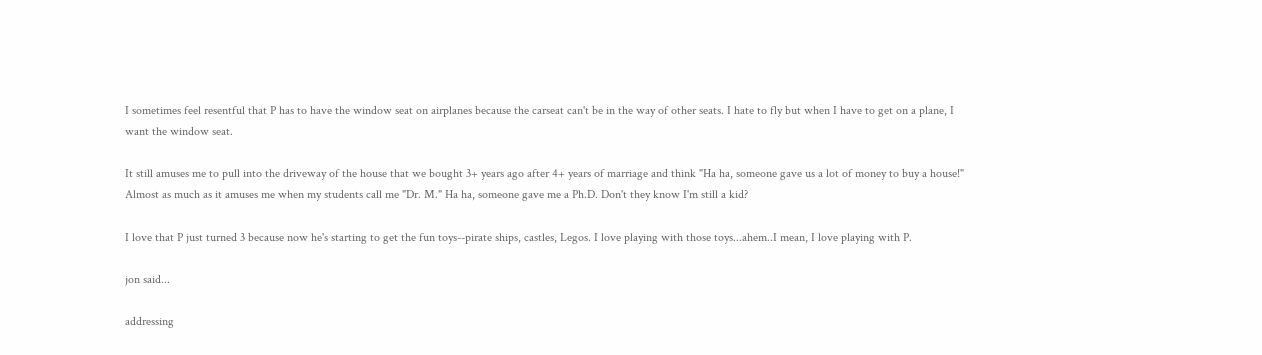I sometimes feel resentful that P has to have the window seat on airplanes because the carseat can't be in the way of other seats. I hate to fly but when I have to get on a plane, I want the window seat.

It still amuses me to pull into the driveway of the house that we bought 3+ years ago after 4+ years of marriage and think "Ha ha, someone gave us a lot of money to buy a house!" Almost as much as it amuses me when my students call me "Dr. M." Ha ha, someone gave me a Ph.D. Don't they know I'm still a kid?

I love that P just turned 3 because now he's starting to get the fun toys--pirate ships, castles, Legos. I love playing with those toys...ahem..I mean, I love playing with P.

jon said...

addressing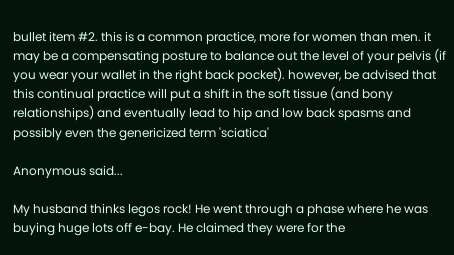bullet item #2. this is a common practice, more for women than men. it may be a compensating posture to balance out the level of your pelvis (if you wear your wallet in the right back pocket). however, be advised that this continual practice will put a shift in the soft tissue (and bony relationships) and eventually lead to hip and low back spasms and possibly even the genericized term 'sciatica'

Anonymous said...

My husband thinks legos rock! He went through a phase where he was buying huge lots off e-bay. He claimed they were for the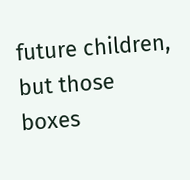future children, but those boxes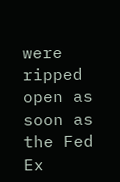were ripped open as soon as the Fed Ex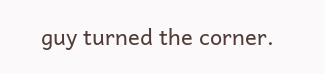guy turned the corner.